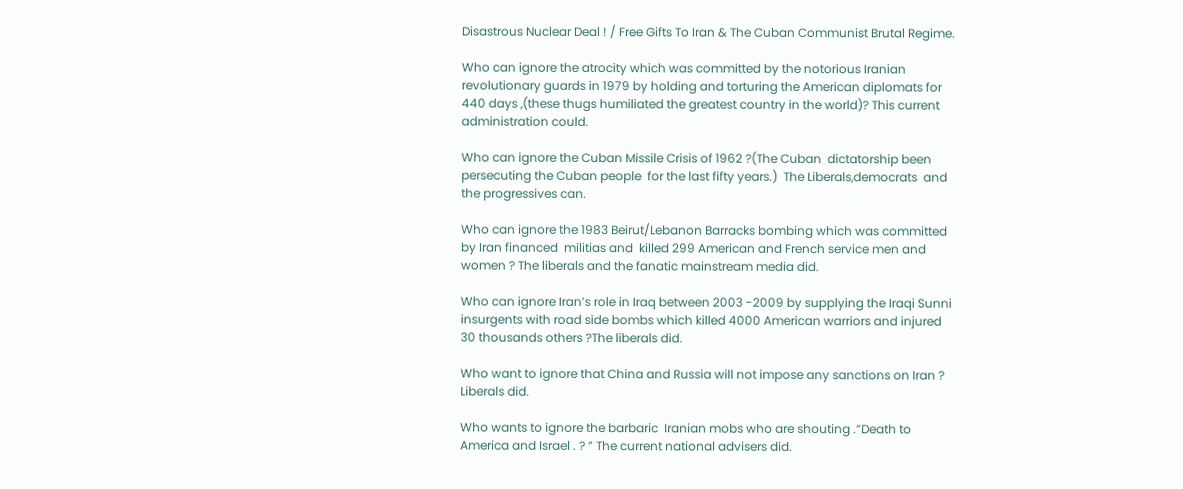Disastrous Nuclear Deal ! / Free Gifts To Iran & The Cuban Communist Brutal Regime.

Who can ignore the atrocity which was committed by the notorious Iranian revolutionary guards in 1979 by holding and torturing the American diplomats for 440 days ,(these thugs humiliated the greatest country in the world)? This current administration could.

Who can ignore the Cuban Missile Crisis of 1962 ?(The Cuban  dictatorship been persecuting the Cuban people  for the last fifty years.)  The Liberals,democrats  and the progressives can.

Who can ignore the 1983 Beirut/Lebanon Barracks bombing which was committed by Iran financed  militias and  killed 299 American and French service men and women ? The liberals and the fanatic mainstream media did.

Who can ignore Iran’s role in Iraq between 2003 -2009 by supplying the Iraqi Sunni insurgents with road side bombs which killed 4000 American warriors and injured 30 thousands others ?The liberals did.

Who want to ignore that China and Russia will not impose any sanctions on Iran ? Liberals did.

Who wants to ignore the barbaric  Iranian mobs who are shouting .”Death to America and Israel . ? ” The current national advisers did.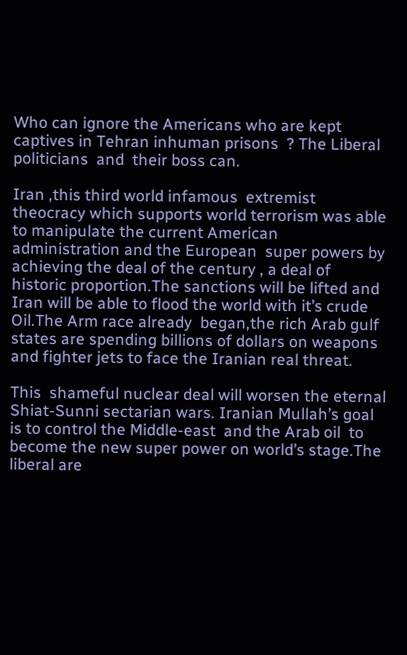Who can ignore the Americans who are kept captives in Tehran inhuman prisons  ? The Liberal politicians  and  their boss can.

Iran ,this third world infamous  extremist theocracy which supports world terrorism was able to manipulate the current American administration and the European  super powers by achieving the deal of the century , a deal of historic proportion.The sanctions will be lifted and Iran will be able to flood the world with it’s crude Oil.The Arm race already  began,the rich Arab gulf states are spending billions of dollars on weapons and fighter jets to face the Iranian real threat.

This  shameful nuclear deal will worsen the eternal Shiat-Sunni sectarian wars. Iranian Mullah’s goal is to control the Middle-east  and the Arab oil  to become the new super power on world’s stage.The liberal are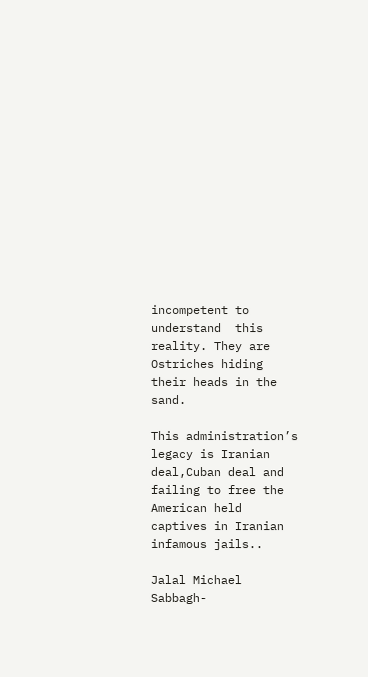incompetent to understand  this reality. They are Ostriches hiding their heads in the sand.

This administration’s legacy is Iranian deal,Cuban deal and failing to free the American held captives in Iranian infamous jails..

Jalal Michael Sabbagh-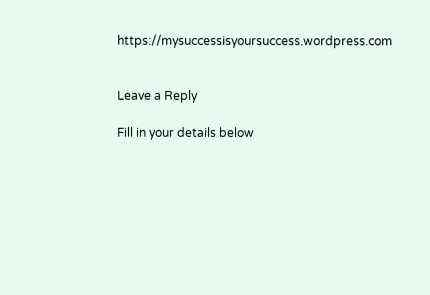https://mysuccessisyoursuccess.wordpress.com


Leave a Reply

Fill in your details below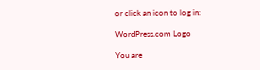or click an icon to log in:

WordPress.com Logo

You are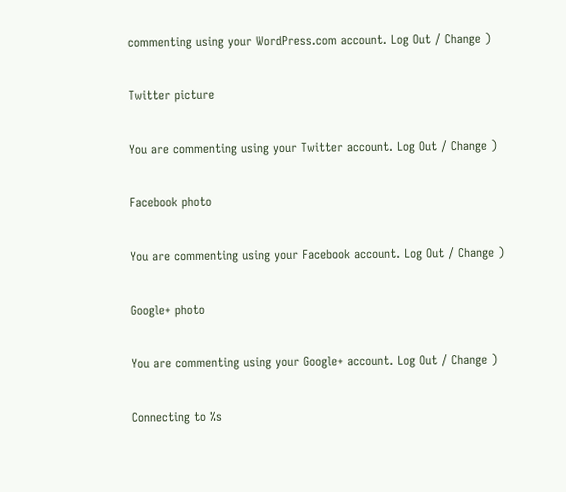commenting using your WordPress.com account. Log Out / Change )

Twitter picture

You are commenting using your Twitter account. Log Out / Change )

Facebook photo

You are commenting using your Facebook account. Log Out / Change )

Google+ photo

You are commenting using your Google+ account. Log Out / Change )

Connecting to %s